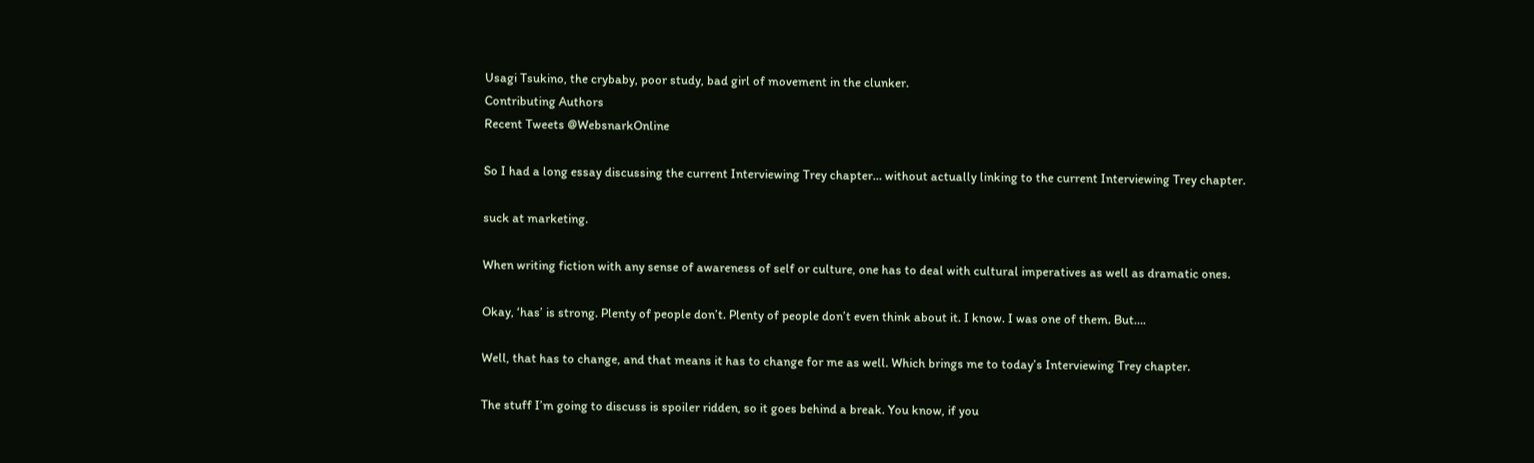Usagi Tsukino, the crybaby, poor study, bad girl of movement in the clunker.
Contributing Authors
Recent Tweets @WebsnarkOnline

So I had a long essay discussing the current Interviewing Trey chapter… without actually linking to the current Interviewing Trey chapter.

suck at marketing.

When writing fiction with any sense of awareness of self or culture, one has to deal with cultural imperatives as well as dramatic ones.

Okay, ‘has’ is strong. Plenty of people don’t. Plenty of people don’t even think about it. I know. I was one of them. But….

Well, that has to change, and that means it has to change for me as well. Which brings me to today’s Interviewing Trey chapter.

The stuff I’m going to discuss is spoiler ridden, so it goes behind a break. You know, if you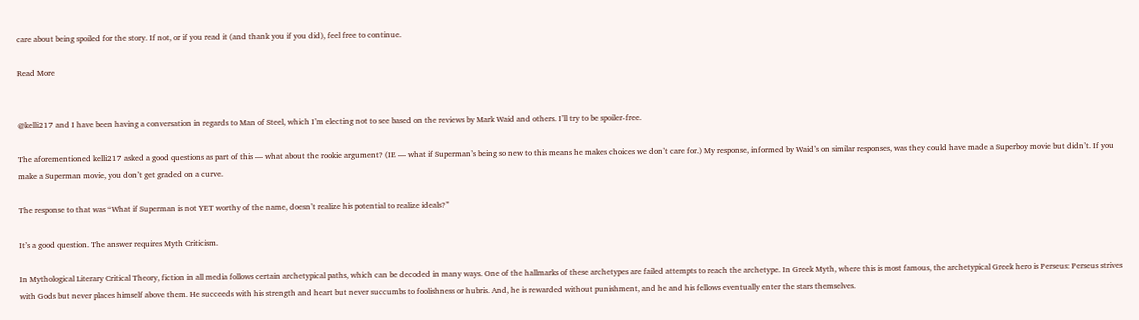care about being spoiled for the story. If not, or if you read it (and thank you if you did), feel free to continue.

Read More


@kelli217 and I have been having a conversation in regards to Man of Steel, which I’m electing not to see based on the reviews by Mark Waid and others. I’ll try to be spoiler-free.

The aforementioned kelli217 asked a good questions as part of this — what about the rookie argument? (IE — what if Superman’s being so new to this means he makes choices we don’t care for.) My response, informed by Waid’s on similar responses, was they could have made a Superboy movie but didn’t. If you make a Superman movie, you don’t get graded on a curve.

The response to that was “What if Superman is not YET worthy of the name, doesn’t realize his potential to realize ideals?”

It’s a good question. The answer requires Myth Criticism.

In Mythological Literary Critical Theory, fiction in all media follows certain archetypical paths, which can be decoded in many ways. One of the hallmarks of these archetypes are failed attempts to reach the archetype. In Greek Myth, where this is most famous, the archetypical Greek hero is Perseus: Perseus strives with Gods but never places himself above them. He succeeds with his strength and heart but never succumbs to foolishness or hubris. And, he is rewarded without punishment, and he and his fellows eventually enter the stars themselves.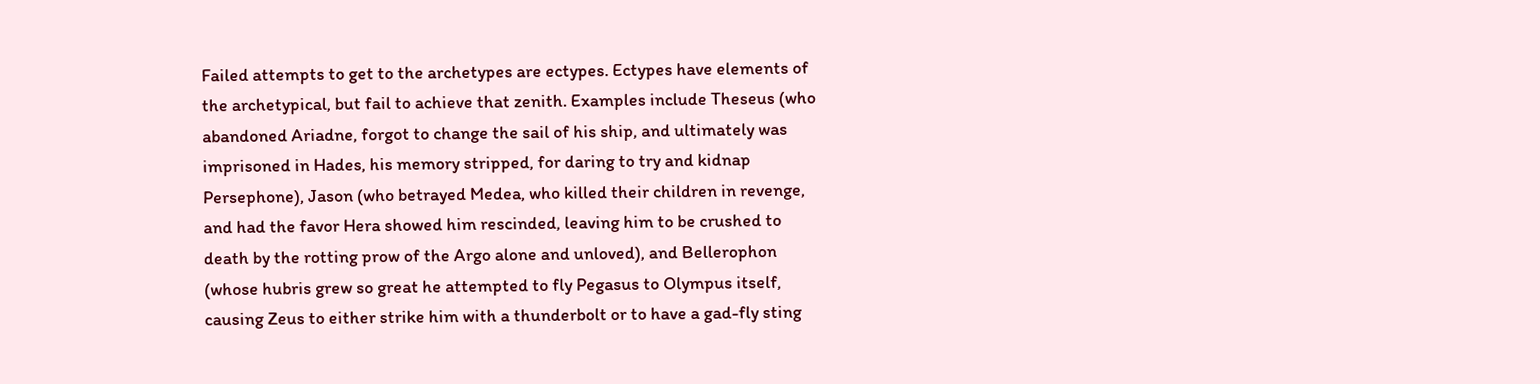Failed attempts to get to the archetypes are ectypes. Ectypes have elements of the archetypical, but fail to achieve that zenith. Examples include Theseus (who abandoned Ariadne, forgot to change the sail of his ship, and ultimately was imprisoned in Hades, his memory stripped, for daring to try and kidnap Persephone), Jason (who betrayed Medea, who killed their children in revenge, and had the favor Hera showed him rescinded, leaving him to be crushed to death by the rotting prow of the Argo alone and unloved), and Bellerophon (whose hubris grew so great he attempted to fly Pegasus to Olympus itself, causing Zeus to either strike him with a thunderbolt or to have a gad-fly sting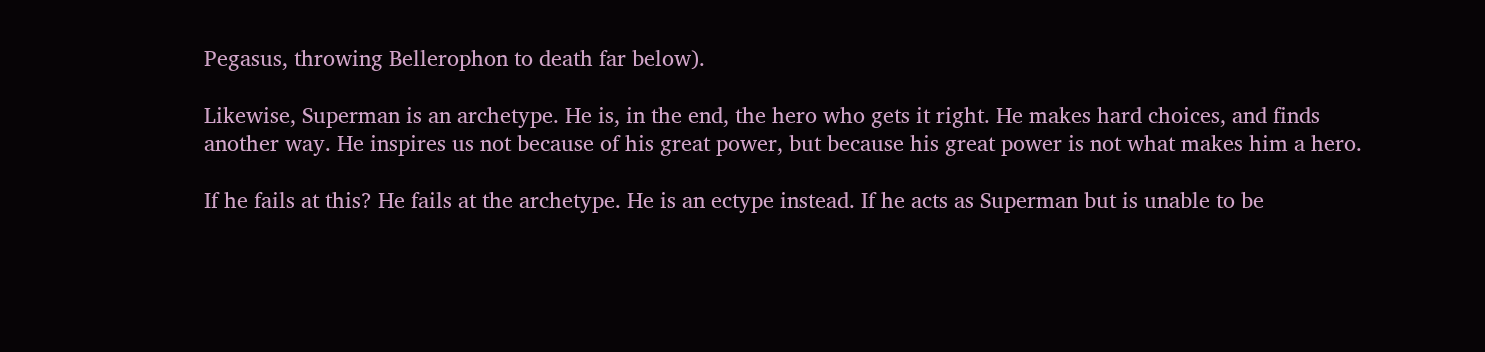Pegasus, throwing Bellerophon to death far below).

Likewise, Superman is an archetype. He is, in the end, the hero who gets it right. He makes hard choices, and finds another way. He inspires us not because of his great power, but because his great power is not what makes him a hero.

If he fails at this? He fails at the archetype. He is an ectype instead. If he acts as Superman but is unable to be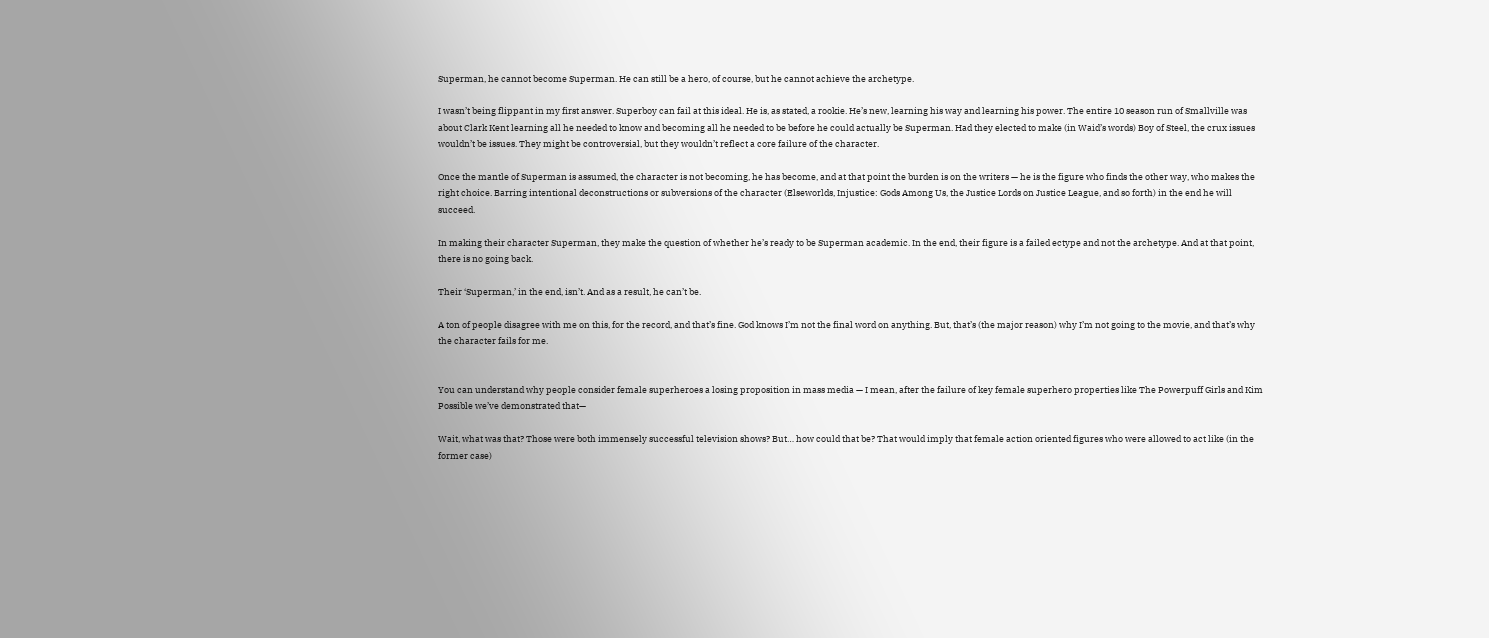Superman, he cannot become Superman. He can still be a hero, of course, but he cannot achieve the archetype.

I wasn’t being flippant in my first answer. Superboy can fail at this ideal. He is, as stated, a rookie. He’s new, learning his way and learning his power. The entire 10 season run of Smallville was about Clark Kent learning all he needed to know and becoming all he needed to be before he could actually be Superman. Had they elected to make (in Waid’s words) Boy of Steel, the crux issues wouldn’t be issues. They might be controversial, but they wouldn’t reflect a core failure of the character.

Once the mantle of Superman is assumed, the character is not becoming, he has become, and at that point the burden is on the writers — he is the figure who finds the other way, who makes the right choice. Barring intentional deconstructions or subversions of the character (Elseworlds, Injustice: Gods Among Us, the Justice Lords on Justice League, and so forth) in the end he will succeed.

In making their character Superman, they make the question of whether he’s ready to be Superman academic. In the end, their figure is a failed ectype and not the archetype. And at that point, there is no going back.

Their ‘Superman,’ in the end, isn’t. And as a result, he can’t be.

A ton of people disagree with me on this, for the record, and that’s fine. God knows I’m not the final word on anything. But, that’s (the major reason) why I’m not going to the movie, and that’s why the character fails for me.


You can understand why people consider female superheroes a losing proposition in mass media — I mean, after the failure of key female superhero properties like The Powerpuff Girls and Kim Possible we’ve demonstrated that—

Wait, what was that? Those were both immensely successful television shows? But… how could that be? That would imply that female action oriented figures who were allowed to act like (in the former case)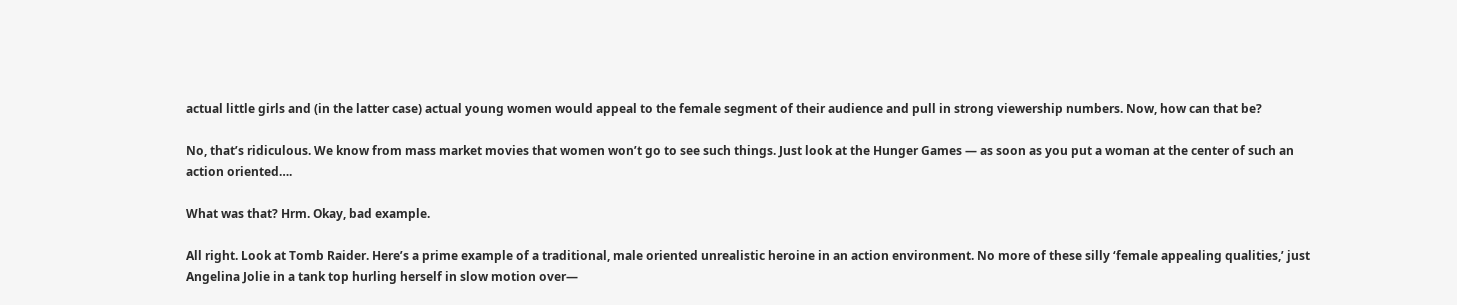actual little girls and (in the latter case) actual young women would appeal to the female segment of their audience and pull in strong viewership numbers. Now, how can that be?

No, that’s ridiculous. We know from mass market movies that women won’t go to see such things. Just look at the Hunger Games — as soon as you put a woman at the center of such an action oriented….

What was that? Hrm. Okay, bad example.

All right. Look at Tomb Raider. Here’s a prime example of a traditional, male oriented unrealistic heroine in an action environment. No more of these silly ‘female appealing qualities,’ just Angelina Jolie in a tank top hurling herself in slow motion over—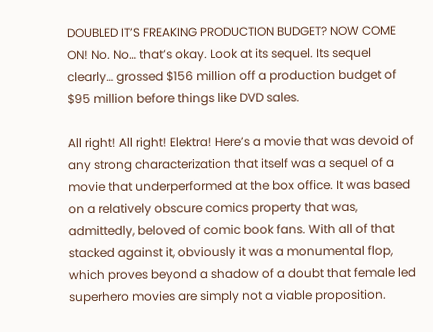DOUBLED IT’S FREAKING PRODUCTION BUDGET? NOW COME ON! No. No… that’s okay. Look at its sequel. Its sequel clearly… grossed $156 million off a production budget of $95 million before things like DVD sales.

All right! All right! Elektra! Here’s a movie that was devoid of any strong characterization that itself was a sequel of a movie that underperformed at the box office. It was based on a relatively obscure comics property that was, admittedly, beloved of comic book fans. With all of that stacked against it, obviously it was a monumental flop, which proves beyond a shadow of a doubt that female led superhero movies are simply not a viable proposition.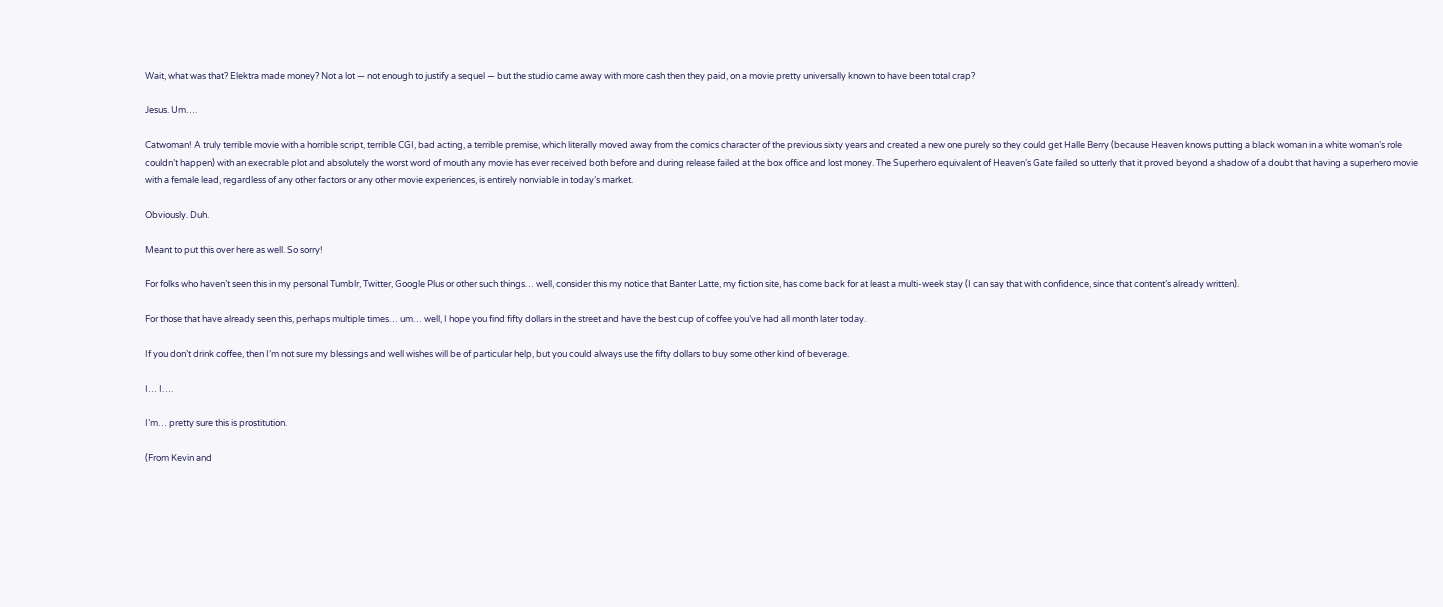Wait, what was that? Elektra made money? Not a lot — not enough to justify a sequel — but the studio came away with more cash then they paid, on a movie pretty universally known to have been total crap?

Jesus. Um….

Catwoman! A truly terrible movie with a horrible script, terrible CGI, bad acting, a terrible premise, which literally moved away from the comics character of the previous sixty years and created a new one purely so they could get Halle Berry (because Heaven knows putting a black woman in a white woman’s role couldn’t happen) with an execrable plot and absolutely the worst word of mouth any movie has ever received both before and during release failed at the box office and lost money. The Superhero equivalent of Heaven’s Gate failed so utterly that it proved beyond a shadow of a doubt that having a superhero movie with a female lead, regardless of any other factors or any other movie experiences, is entirely nonviable in today’s market.

Obviously. Duh.

Meant to put this over here as well. So sorry!

For folks who haven’t seen this in my personal Tumblr, Twitter, Google Plus or other such things… well, consider this my notice that Banter Latte, my fiction site, has come back for at least a multi-week stay (I can say that with confidence, since that content’s already written).

For those that have already seen this, perhaps multiple times… um… well, I hope you find fifty dollars in the street and have the best cup of coffee you’ve had all month later today.

If you don’t drink coffee, then I’m not sure my blessings and well wishes will be of particular help, but you could always use the fifty dollars to buy some other kind of beverage.

I… I….

I’m… pretty sure this is prostitution.

(From Kevin and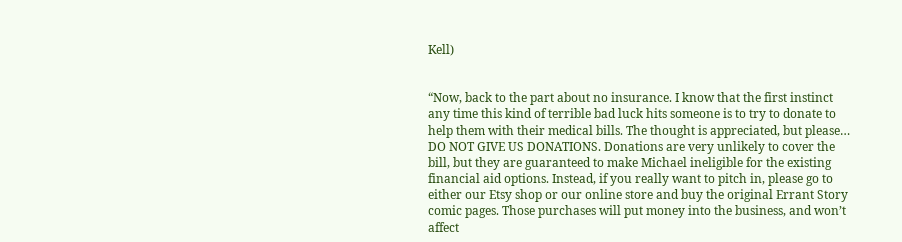Kell)


“Now, back to the part about no insurance. I know that the first instinct any time this kind of terrible bad luck hits someone is to try to donate to help them with their medical bills. The thought is appreciated, but please… DO NOT GIVE US DONATIONS. Donations are very unlikely to cover the bill, but they are guaranteed to make Michael ineligible for the existing financial aid options. Instead, if you really want to pitch in, please go to either our Etsy shop or our online store and buy the original Errant Story comic pages. Those purchases will put money into the business, and won’t affect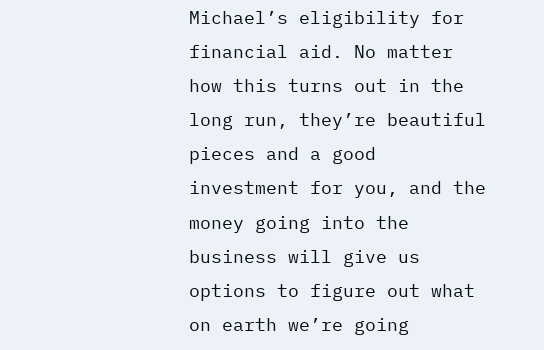Michael’s eligibility for financial aid. No matter how this turns out in the long run, they’re beautiful pieces and a good investment for you, and the money going into the business will give us options to figure out what on earth we’re going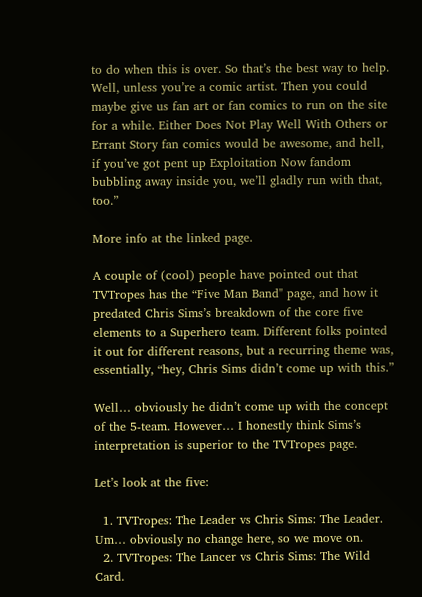to do when this is over. So that’s the best way to help. Well, unless you’re a comic artist. Then you could maybe give us fan art or fan comics to run on the site for a while. Either Does Not Play Well With Others or Errant Story fan comics would be awesome, and hell, if you’ve got pent up Exploitation Now fandom bubbling away inside you, we’ll gladly run with that, too.”

More info at the linked page.

A couple of (cool) people have pointed out that TVTropes has the “Five Man Band" page, and how it predated Chris Sims’s breakdown of the core five elements to a Superhero team. Different folks pointed it out for different reasons, but a recurring theme was, essentially, “hey, Chris Sims didn’t come up with this.”

Well… obviously he didn’t come up with the concept of the 5-team. However… I honestly think Sims’s interpretation is superior to the TVTropes page.

Let’s look at the five:

  1. TVTropes: The Leader vs Chris Sims: The Leader. Um… obviously no change here, so we move on.
  2. TVTropes: The Lancer vs Chris Sims: The Wild Card.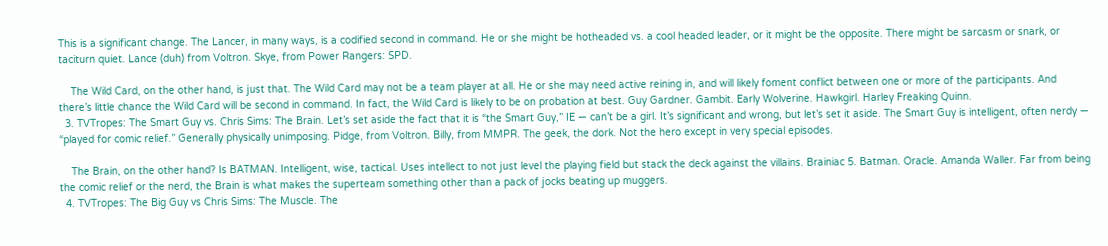This is a significant change. The Lancer, in many ways, is a codified second in command. He or she might be hotheaded vs. a cool headed leader, or it might be the opposite. There might be sarcasm or snark, or taciturn quiet. Lance (duh) from Voltron. Skye, from Power Rangers: SPD.

    The Wild Card, on the other hand, is just that. The Wild Card may not be a team player at all. He or she may need active reining in, and will likely foment conflict between one or more of the participants. And there’s little chance the Wild Card will be second in command. In fact, the Wild Card is likely to be on probation at best. Guy Gardner. Gambit. Early Wolverine. Hawkgirl. Harley Freaking Quinn.
  3. TVTropes: The Smart Guy vs. Chris Sims: The Brain. Let’s set aside the fact that it is “the Smart Guy,” IE — can’t be a girl. It’s significant and wrong, but let’s set it aside. The Smart Guy is intelligent, often nerdy — “played for comic relief.” Generally physically unimposing. Pidge, from Voltron. Billy, from MMPR. The geek, the dork. Not the hero except in very special episodes.

    The Brain, on the other hand? Is BATMAN. Intelligent, wise, tactical. Uses intellect to not just level the playing field but stack the deck against the villains. Brainiac 5. Batman. Oracle. Amanda Waller. Far from being the comic relief or the nerd, the Brain is what makes the superteam something other than a pack of jocks beating up muggers.
  4. TVTropes: The Big Guy vs Chris Sims: The Muscle. The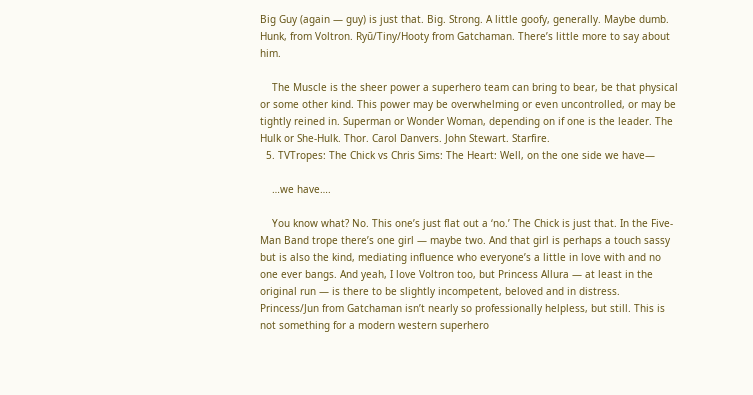Big Guy (again — guy) is just that. Big. Strong. A little goofy, generally. Maybe dumb. Hunk, from Voltron. Ryū/Tiny/Hooty from Gatchaman. There’s little more to say about him.

    The Muscle is the sheer power a superhero team can bring to bear, be that physical or some other kind. This power may be overwhelming or even uncontrolled, or may be tightly reined in. Superman or Wonder Woman, depending on if one is the leader. The Hulk or She-Hulk. Thor. Carol Danvers. John Stewart. Starfire.
  5. TVTropes: The Chick vs Chris Sims: The Heart: Well, on the one side we have—

    …we have….

    You know what? No. This one’s just flat out a ‘no.’ The Chick is just that. In the Five-Man Band trope there’s one girl — maybe two. And that girl is perhaps a touch sassy but is also the kind, mediating influence who everyone’s a little in love with and no one ever bangs. And yeah, I love Voltron too, but Princess Allura — at least in the original run — is there to be slightly incompetent, beloved and in distress. Princess/Jun from Gatchaman isn’t nearly so professionally helpless, but still. This is not something for a modern western superhero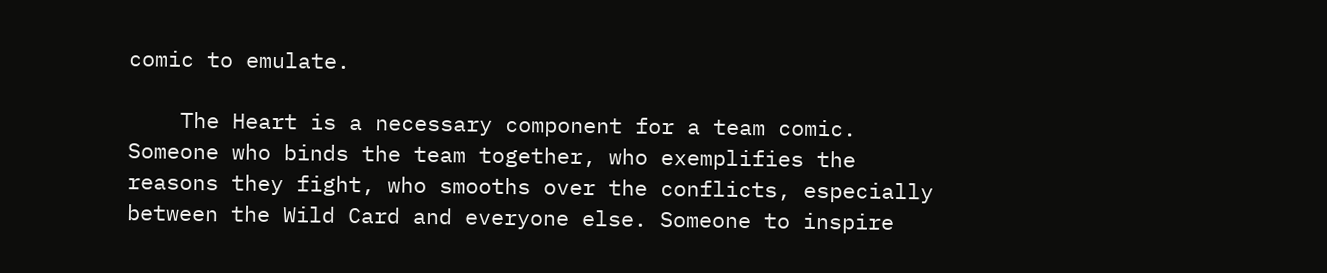comic to emulate.

    The Heart is a necessary component for a team comic. Someone who binds the team together, who exemplifies the reasons they fight, who smooths over the conflicts, especially between the Wild Card and everyone else. Someone to inspire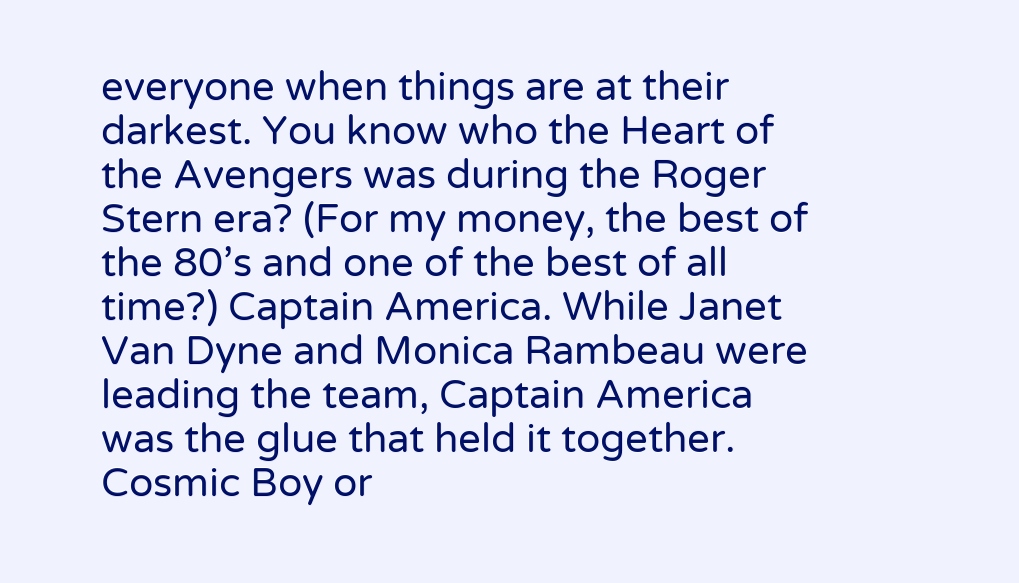everyone when things are at their darkest. You know who the Heart of the Avengers was during the Roger Stern era? (For my money, the best of the 80’s and one of the best of all time?) Captain America. While Janet Van Dyne and Monica Rambeau were leading the team, Captain America was the glue that held it together. Cosmic Boy or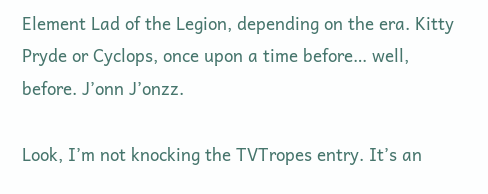Element Lad of the Legion, depending on the era. Kitty Pryde or Cyclops, once upon a time before… well, before. J’onn J’onzz.

Look, I’m not knocking the TVTropes entry. It’s an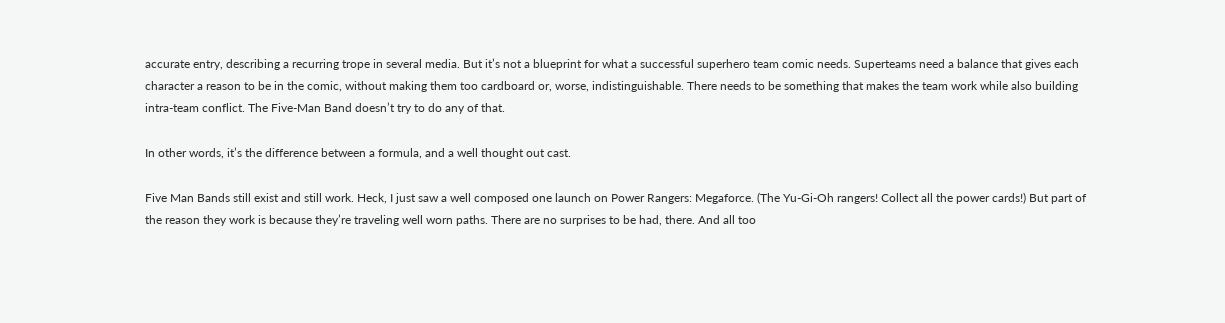accurate entry, describing a recurring trope in several media. But it’s not a blueprint for what a successful superhero team comic needs. Superteams need a balance that gives each character a reason to be in the comic, without making them too cardboard or, worse, indistinguishable. There needs to be something that makes the team work while also building intra-team conflict. The Five-Man Band doesn’t try to do any of that.

In other words, it’s the difference between a formula, and a well thought out cast.

Five Man Bands still exist and still work. Heck, I just saw a well composed one launch on Power Rangers: Megaforce. (The Yu-Gi-Oh rangers! Collect all the power cards!) But part of the reason they work is because they’re traveling well worn paths. There are no surprises to be had, there. And all too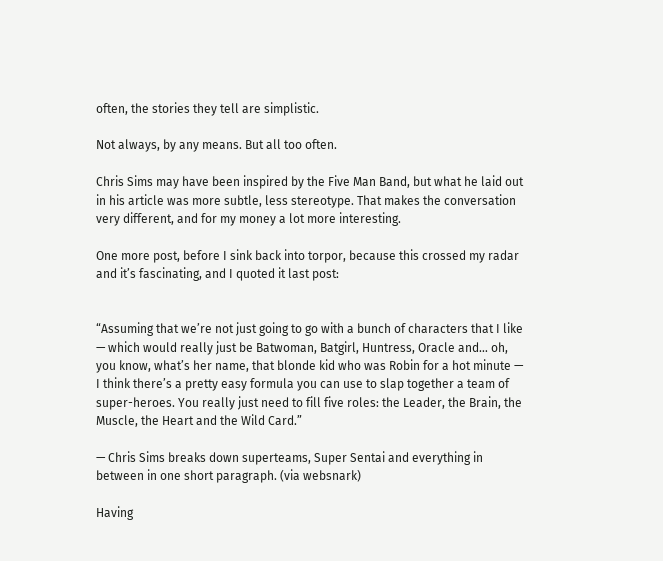often, the stories they tell are simplistic.

Not always, by any means. But all too often.

Chris Sims may have been inspired by the Five Man Band, but what he laid out in his article was more subtle, less stereotype. That makes the conversation very different, and for my money a lot more interesting.

One more post, before I sink back into torpor, because this crossed my radar and it’s fascinating, and I quoted it last post:


“Assuming that we’re not just going to go with a bunch of characters that I like — which would really just be Batwoman, Batgirl, Huntress, Oracle and… oh, you know, what’s her name, that blonde kid who was Robin for a hot minute — I think there’s a pretty easy formula you can use to slap together a team of super-heroes. You really just need to fill five roles: the Leader, the Brain, the Muscle, the Heart and the Wild Card.”

— Chris Sims breaks down superteams, Super Sentai and everything in between in one short paragraph. (via websnark)

Having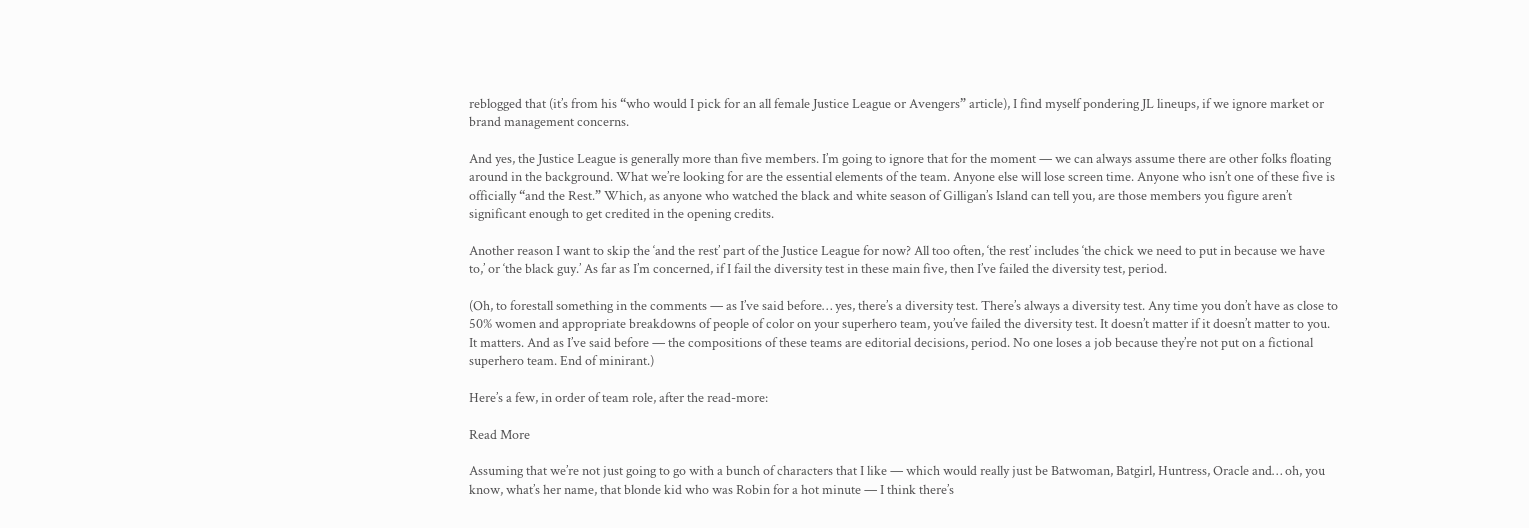reblogged that (it’s from his “who would I pick for an all female Justice League or Avengers” article), I find myself pondering JL lineups, if we ignore market or brand management concerns.

And yes, the Justice League is generally more than five members. I’m going to ignore that for the moment — we can always assume there are other folks floating around in the background. What we’re looking for are the essential elements of the team. Anyone else will lose screen time. Anyone who isn’t one of these five is officially “and the Rest.” Which, as anyone who watched the black and white season of Gilligan’s Island can tell you, are those members you figure aren’t significant enough to get credited in the opening credits.

Another reason I want to skip the ‘and the rest’ part of the Justice League for now? All too often, ‘the rest’ includes ‘the chick we need to put in because we have to,’ or ‘the black guy.’ As far as I’m concerned, if I fail the diversity test in these main five, then I’ve failed the diversity test, period.

(Oh, to forestall something in the comments — as I’ve said before… yes, there’s a diversity test. There’s always a diversity test. Any time you don’t have as close to 50% women and appropriate breakdowns of people of color on your superhero team, you’ve failed the diversity test. It doesn’t matter if it doesn’t matter to you. It matters. And as I’ve said before — the compositions of these teams are editorial decisions, period. No one loses a job because they’re not put on a fictional superhero team. End of minirant.)

Here’s a few, in order of team role, after the read-more:

Read More

Assuming that we’re not just going to go with a bunch of characters that I like — which would really just be Batwoman, Batgirl, Huntress, Oracle and… oh, you know, what’s her name, that blonde kid who was Robin for a hot minute — I think there’s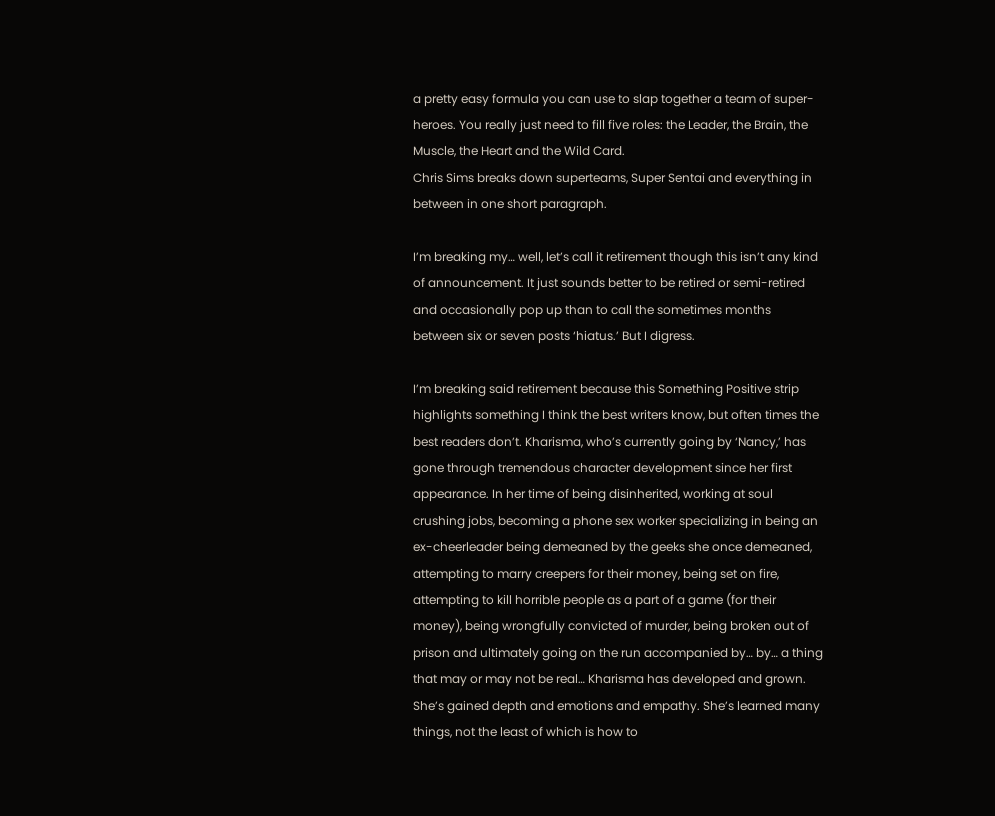a pretty easy formula you can use to slap together a team of super-heroes. You really just need to fill five roles: the Leader, the Brain, the Muscle, the Heart and the Wild Card.
Chris Sims breaks down superteams, Super Sentai and everything in between in one short paragraph.

I’m breaking my… well, let’s call it retirement though this isn’t any kind of announcement. It just sounds better to be retired or semi-retired and occasionally pop up than to call the sometimes months between six or seven posts ‘hiatus.’ But I digress.

I’m breaking said retirement because this Something Positive strip highlights something I think the best writers know, but often times the best readers don’t. Kharisma, who’s currently going by ‘Nancy,’ has gone through tremendous character development since her first appearance. In her time of being disinherited, working at soul crushing jobs, becoming a phone sex worker specializing in being an ex-cheerleader being demeaned by the geeks she once demeaned, attempting to marry creepers for their money, being set on fire, attempting to kill horrible people as a part of a game (for their money), being wrongfully convicted of murder, being broken out of prison and ultimately going on the run accompanied by… by… a thing that may or may not be real… Kharisma has developed and grown. She’s gained depth and emotions and empathy. She’s learned many things, not the least of which is how to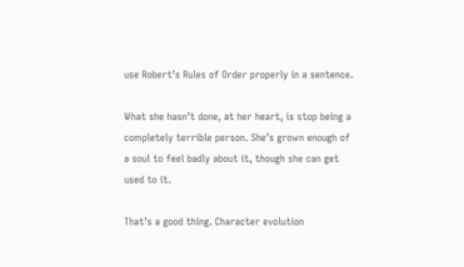use Robert’s Rules of Order properly in a sentence.

What she hasn’t done, at her heart, is stop being a completely terrible person. She’s grown enough of a soul to feel badly about it, though she can get used to it.

That’s a good thing. Character evolution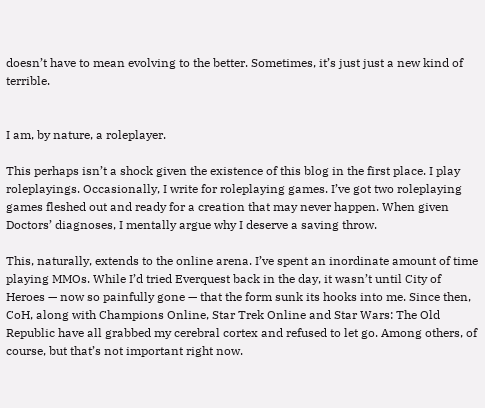doesn’t have to mean evolving to the better. Sometimes, it’s just just a new kind of terrible.


I am, by nature, a roleplayer.

This perhaps isn’t a shock given the existence of this blog in the first place. I play roleplayings. Occasionally, I write for roleplaying games. I’ve got two roleplaying games fleshed out and ready for a creation that may never happen. When given Doctors’ diagnoses, I mentally argue why I deserve a saving throw.

This, naturally, extends to the online arena. I’ve spent an inordinate amount of time playing MMOs. While I’d tried Everquest back in the day, it wasn’t until City of Heroes — now so painfully gone — that the form sunk its hooks into me. Since then, CoH, along with Champions Online, Star Trek Online and Star Wars: The Old Republic have all grabbed my cerebral cortex and refused to let go. Among others, of course, but that’s not important right now.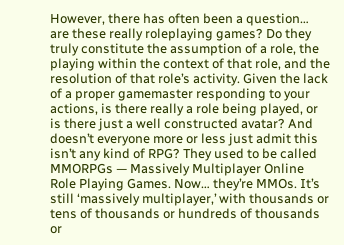However, there has often been a question… are these really roleplaying games? Do they truly constitute the assumption of a role, the playing within the context of that role, and the resolution of that role’s activity. Given the lack of a proper gamemaster responding to your actions, is there really a role being played, or is there just a well constructed avatar? And doesn’t everyone more or less just admit this isn’t any kind of RPG? They used to be called MMORPGs — Massively Multiplayer Online Role Playing Games. Now… they’re MMOs. It’s still ‘massively multiplayer,’ with thousands or tens of thousands or hundreds of thousands or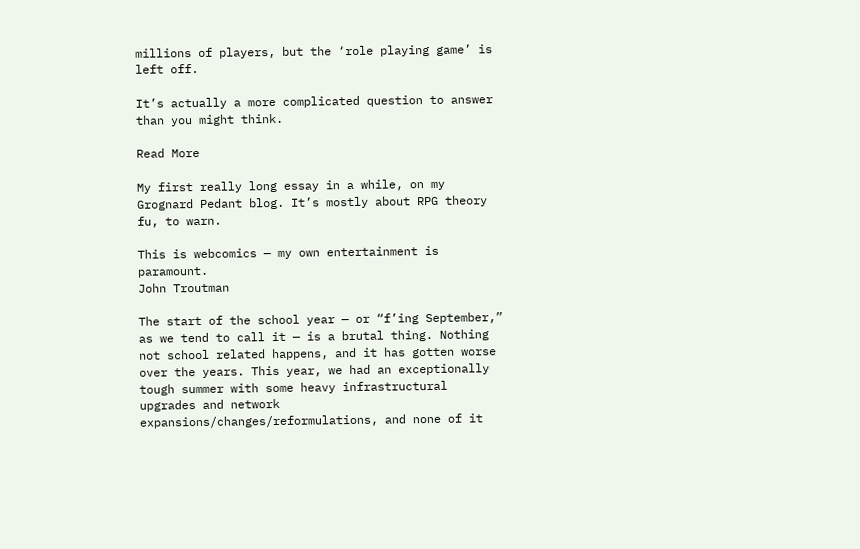millions of players, but the ‘role playing game’ is left off.

It’s actually a more complicated question to answer than you might think.

Read More

My first really long essay in a while, on my Grognard Pedant blog. It’s mostly about RPG theory fu, to warn.

This is webcomics — my own entertainment is paramount.
John Troutman

The start of the school year — or “f’ing September,” as we tend to call it — is a brutal thing. Nothing not school related happens, and it has gotten worse over the years. This year, we had an exceptionally tough summer with some heavy infrastructural upgrades and network expansions/changes/reformulations, and none of it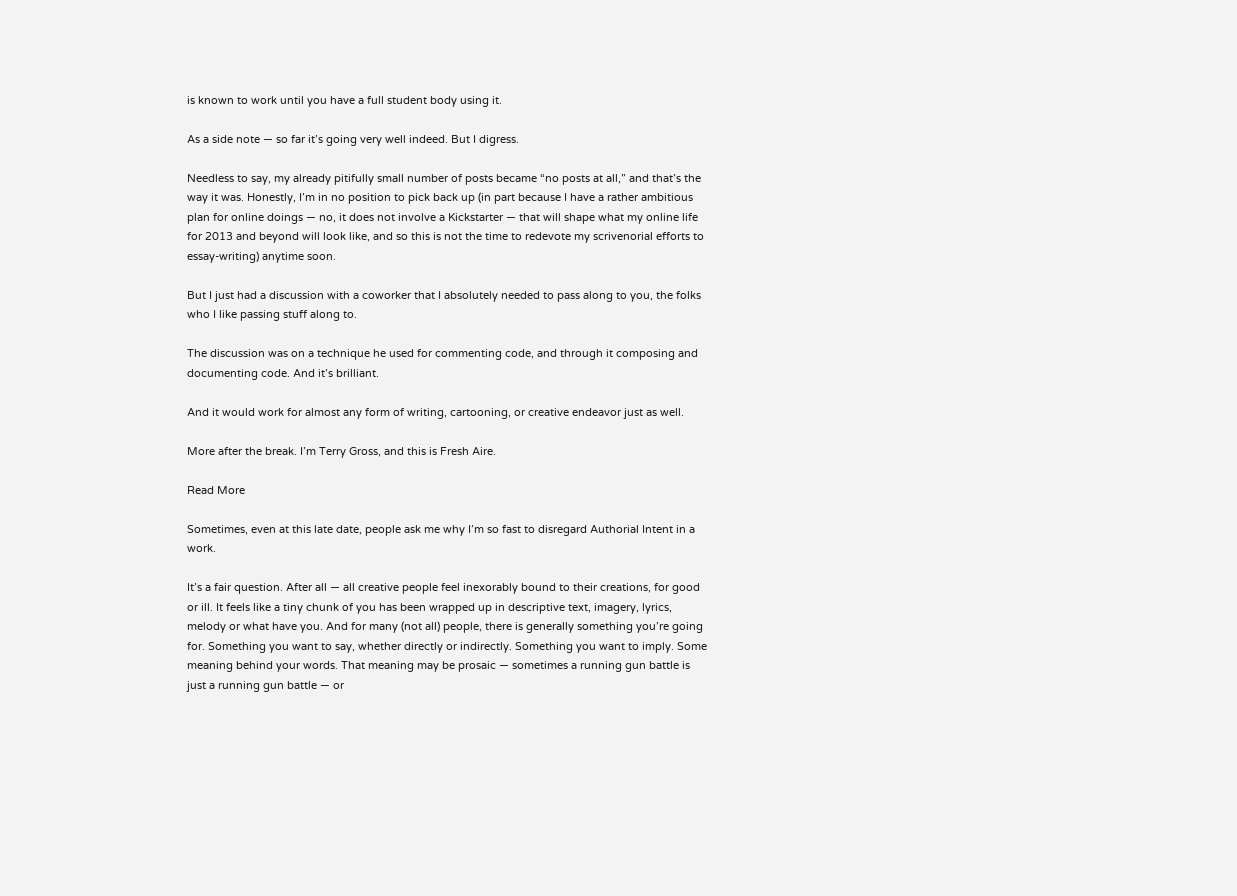is known to work until you have a full student body using it.

As a side note — so far it’s going very well indeed. But I digress.

Needless to say, my already pitifully small number of posts became “no posts at all,” and that’s the way it was. Honestly, I’m in no position to pick back up (in part because I have a rather ambitious plan for online doings — no, it does not involve a Kickstarter — that will shape what my online life for 2013 and beyond will look like, and so this is not the time to redevote my scrivenorial efforts to essay-writing) anytime soon.

But I just had a discussion with a coworker that I absolutely needed to pass along to you, the folks who I like passing stuff along to.

The discussion was on a technique he used for commenting code, and through it composing and documenting code. And it’s brilliant.

And it would work for almost any form of writing, cartooning, or creative endeavor just as well.

More after the break. I’m Terry Gross, and this is Fresh Aire.

Read More

Sometimes, even at this late date, people ask me why I’m so fast to disregard Authorial Intent in a work.

It’s a fair question. After all — all creative people feel inexorably bound to their creations, for good or ill. It feels like a tiny chunk of you has been wrapped up in descriptive text, imagery, lyrics, melody or what have you. And for many (not all) people, there is generally something you’re going for. Something you want to say, whether directly or indirectly. Something you want to imply. Some meaning behind your words. That meaning may be prosaic — sometimes a running gun battle is just a running gun battle — or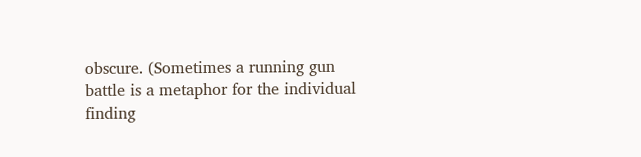obscure. (Sometimes a running gun battle is a metaphor for the individual finding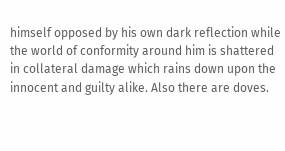himself opposed by his own dark reflection while the world of conformity around him is shattered in collateral damage which rains down upon the innocent and guilty alike. Also there are doves.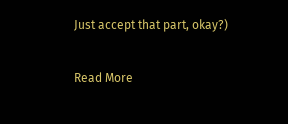Just accept that part, okay?)

Read More